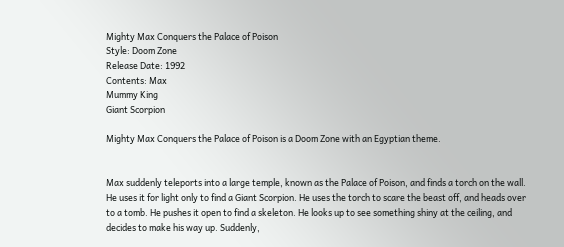Mighty Max Conquers the Palace of Poison
Style: Doom Zone
Release Date: 1992
Contents: Max
Mummy King
Giant Scorpion

Mighty Max Conquers the Palace of Poison is a Doom Zone with an Egyptian theme.


Max suddenly teleports into a large temple, known as the Palace of Poison, and finds a torch on the wall. He uses it for light only to find a Giant Scorpion. He uses the torch to scare the beast off, and heads over to a tomb. He pushes it open to find a skeleton. He looks up to see something shiny at the ceiling, and decides to make his way up. Suddenly,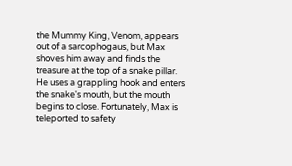the Mummy King, Venom, appears out of a sarcophogaus, but Max shoves him away and finds the treasure at the top of a snake pillar. He uses a grappling hook and enters the snake's mouth, but the mouth begins to close. Fortunately, Max is teleported to safety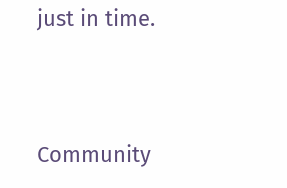just in time.



Community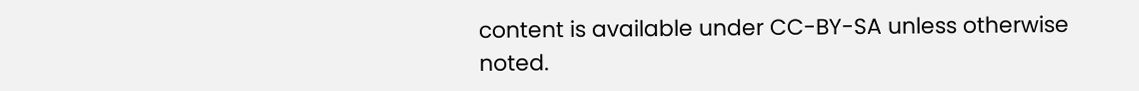content is available under CC-BY-SA unless otherwise noted.